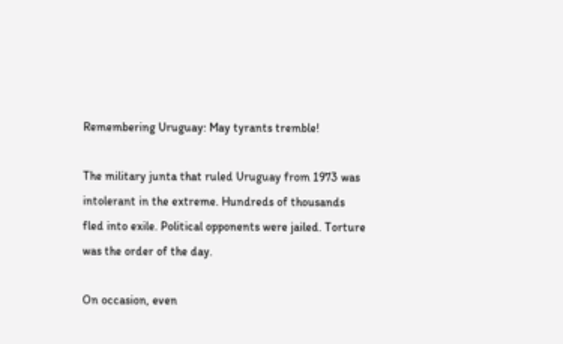Remembering Uruguay: May tyrants tremble!

The military junta that ruled Uruguay from 1973 was intolerant in the extreme. Hundreds of thousands fled into exile. Political opponents were jailed. Torture was the order of the day.

On occasion, even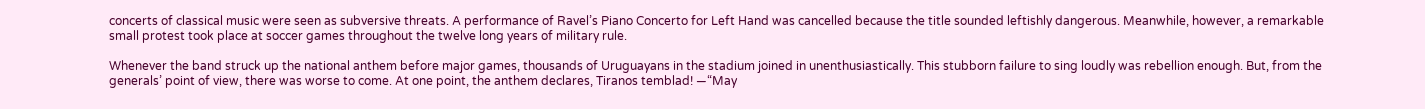concerts of classical music were seen as subversive threats. A performance of Ravel’s Piano Concerto for Left Hand was cancelled because the title sounded leftishly dangerous. Meanwhile, however, a remarkable small protest took place at soccer games throughout the twelve long years of military rule.

Whenever the band struck up the national anthem before major games, thousands of Uruguayans in the stadium joined in unenthusiastically. This stubborn failure to sing loudly was rebellion enough. But, from the generals’ point of view, there was worse to come. At one point, the anthem declares, Tiranos temblad! —“May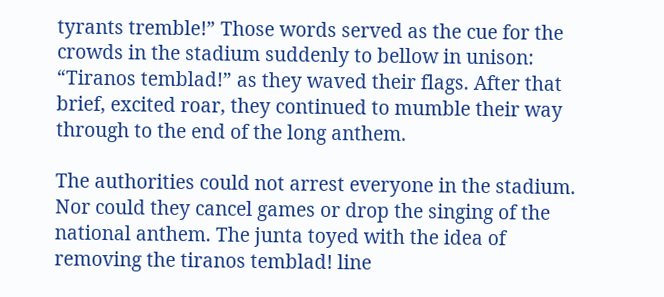tyrants tremble!” Those words served as the cue for the crowds in the stadium suddenly to bellow in unison: “Tiranos temblad!” as they waved their flags. After that brief, excited roar, they continued to mumble their way through to the end of the long anthem.

The authorities could not arrest everyone in the stadium. Nor could they cancel games or drop the singing of the national anthem. The junta toyed with the idea of removing the tiranos temblad! line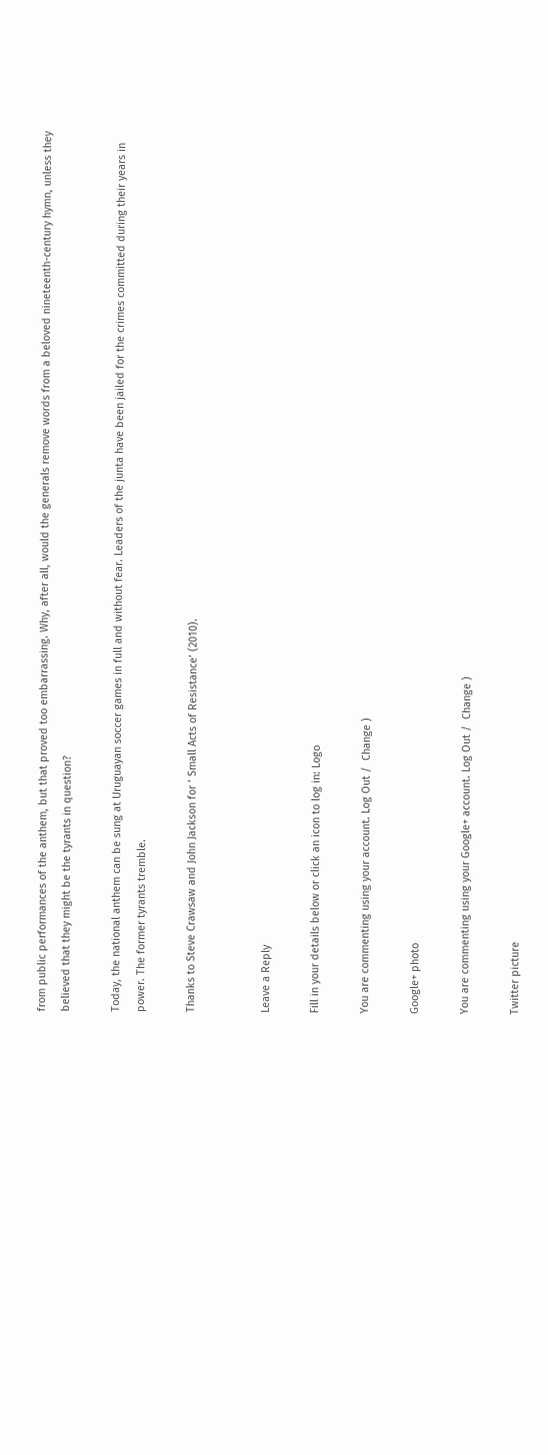from public performances of the anthem, but that proved too embarrassing. Why, after all, would the generals remove words from a beloved nineteenth-century hymn, unless they believed that they might be the tyrants in question?

Today, the national anthem can be sung at Uruguayan soccer games in full and without fear. Leaders of the junta have been jailed for the crimes committed during their years in power. The former tyrants tremble.

Thanks to Steve Crawsaw and John Jackson for ‘ Small Acts of Resistance’ (2010).


Leave a Reply

Fill in your details below or click an icon to log in: Logo

You are commenting using your account. Log Out /  Change )

Google+ photo

You are commenting using your Google+ account. Log Out /  Change )

Twitter picture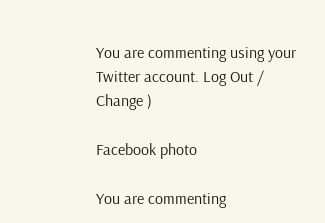You are commenting using your Twitter account. Log Out /  Change )

Facebook photo

You are commenting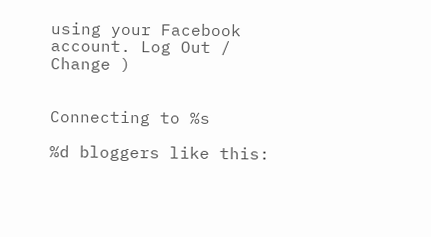using your Facebook account. Log Out /  Change )


Connecting to %s

%d bloggers like this: